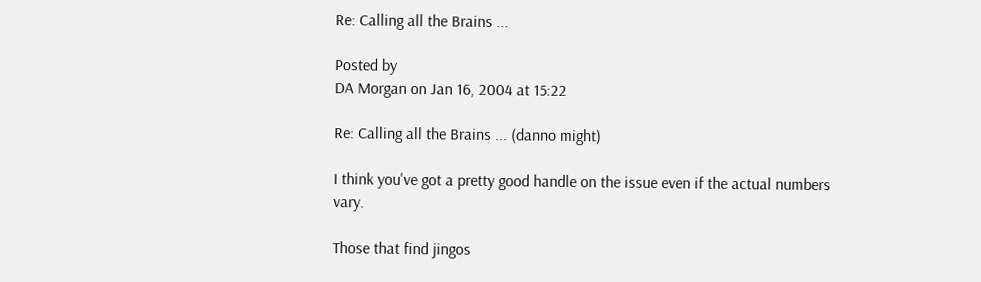Re: Calling all the Brains ...

Posted by
DA Morgan on Jan 16, 2004 at 15:22

Re: Calling all the Brains ... (danno might)

I think you've got a pretty good handle on the issue even if the actual numbers vary.

Those that find jingos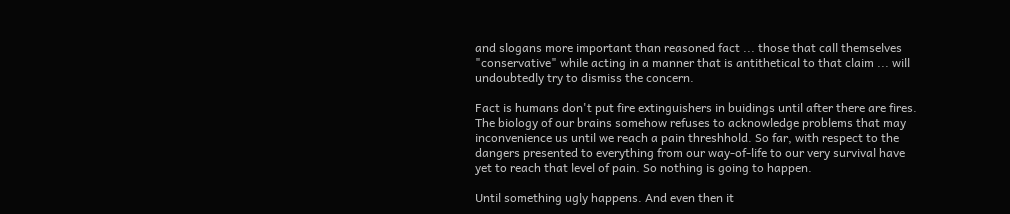and slogans more important than reasoned fact ... those that call themselves "conservative" while acting in a manner that is antithetical to that claim ... will undoubtedly try to dismiss the concern.

Fact is humans don't put fire extinguishers in buidings until after there are fires. The biology of our brains somehow refuses to acknowledge problems that may inconvenience us until we reach a pain threshhold. So far, with respect to the dangers presented to everything from our way-of-life to our very survival have yet to reach that level of pain. So nothing is going to happen.

Until something ugly happens. And even then it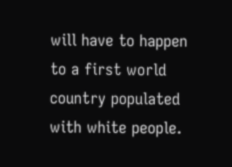will have to happen to a first world country populated with white people.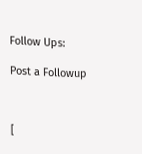Follow Ups:

Post a Followup



[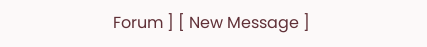Forum ] [ New Message ]